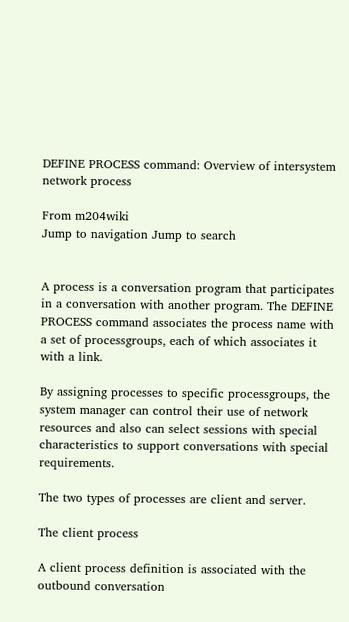DEFINE PROCESS command: Overview of intersystem network process

From m204wiki
Jump to navigation Jump to search


A process is a conversation program that participates in a conversation with another program. The DEFINE PROCESS command associates the process name with a set of processgroups, each of which associates it with a link.

By assigning processes to specific processgroups, the system manager can control their use of network resources and also can select sessions with special characteristics to support conversations with special requirements.

The two types of processes are client and server.

The client process

A client process definition is associated with the outbound conversation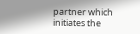partner which initiates the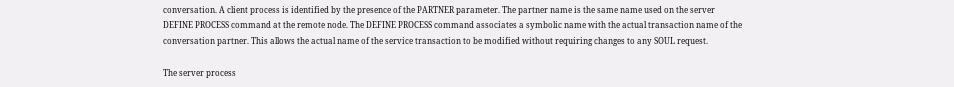conversation. A client process is identified by the presence of the PARTNER parameter. The partner name is the same name used on the server DEFINE PROCESS command at the remote node. The DEFINE PROCESS command associates a symbolic name with the actual transaction name of the conversation partner. This allows the actual name of the service transaction to be modified without requiring changes to any SOUL request.

The server process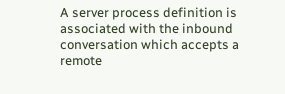A server process definition is associated with the inbound conversation which accepts a remote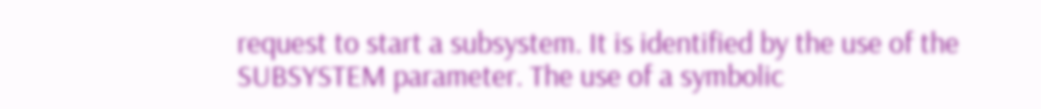request to start a subsystem. It is identified by the use of the SUBSYSTEM parameter. The use of a symbolic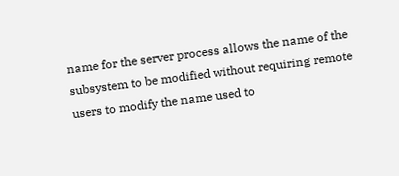name for the server process allows the name of the subsystem to be modified without requiring remote users to modify the name used to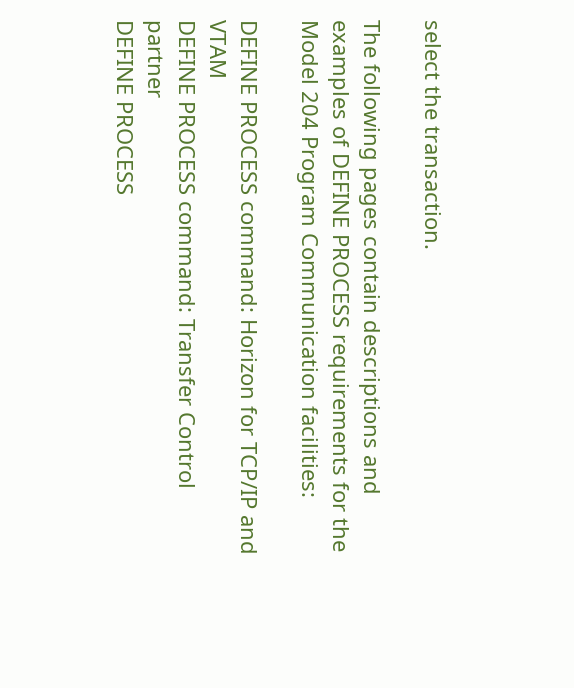select the transaction.

The following pages contain descriptions and examples of DEFINE PROCESS requirements for the Model 204 Program Communication facilities:

DEFINE PROCESS command: Horizon for TCP/IP and VTAM
DEFINE PROCESS command: Transfer Control partner
DEFINE PROCESS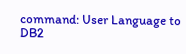command: User Language to DB2